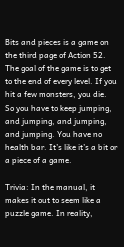Bits and pieces is a game on the third page of Action 52. The goal of the game is to get to the end of every level. If you hit a few monsters, you die. So you have to keep jumping, and jumping, and jumping, and jumping. You have no health bar. It’s like it’s a bit or a piece of a game.

Trivia: In the manual, it makes it out to seem like a puzzle game. In reality,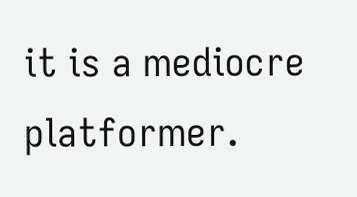it is a mediocre platformer.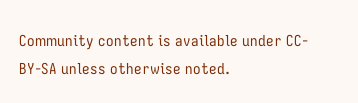Community content is available under CC-BY-SA unless otherwise noted.